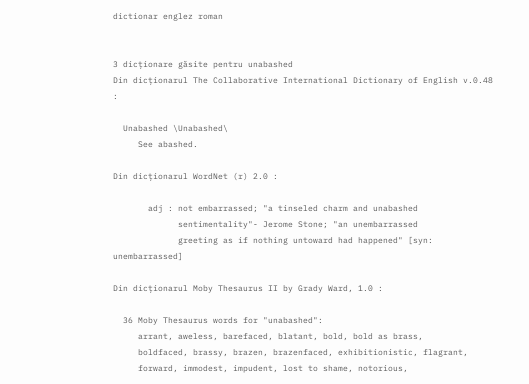dictionar englez roman


3 dicționare găsite pentru unabashed
Din dicționarul The Collaborative International Dictionary of English v.0.48 :

  Unabashed \Unabashed\
     See abashed.

Din dicționarul WordNet (r) 2.0 :

       adj : not embarrassed; "a tinseled charm and unabashed
             sentimentality"- Jerome Stone; "an unembarrassed
             greeting as if nothing untoward had happened" [syn: unembarrassed]

Din dicționarul Moby Thesaurus II by Grady Ward, 1.0 :

  36 Moby Thesaurus words for "unabashed":
     arrant, aweless, barefaced, blatant, bold, bold as brass,
     boldfaced, brassy, brazen, brazenfaced, exhibitionistic, flagrant,
     forward, immodest, impudent, lost to shame, notorious,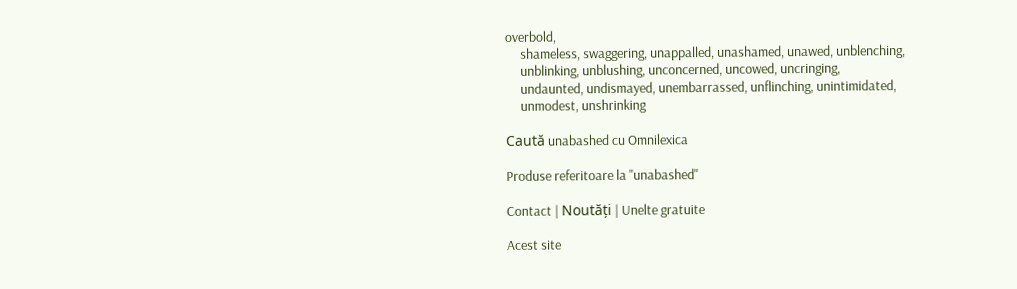overbold,
     shameless, swaggering, unappalled, unashamed, unawed, unblenching,
     unblinking, unblushing, unconcerned, uncowed, uncringing,
     undaunted, undismayed, unembarrassed, unflinching, unintimidated,
     unmodest, unshrinking

Caută unabashed cu Omnilexica

Produse referitoare la "unabashed"

Contact | Noutăți | Unelte gratuite

Acest site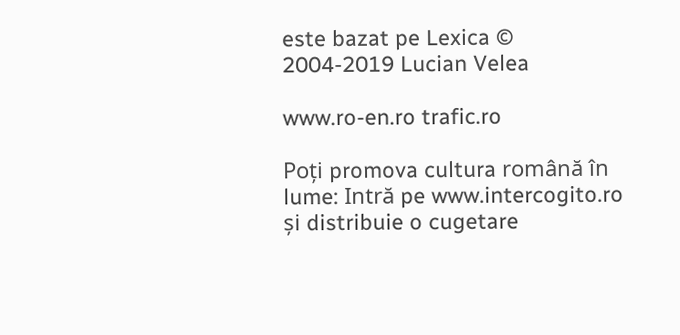este bazat pe Lexica © 2004-2019 Lucian Velea

www.ro-en.ro trafic.ro

Poți promova cultura română în lume: Intră pe www.intercogito.ro și distribuie o cugetare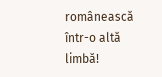românească într-o altă limbă!